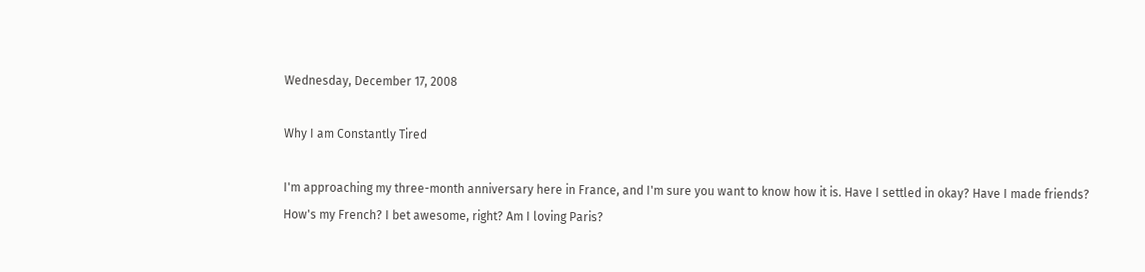Wednesday, December 17, 2008

Why I am Constantly Tired

I'm approaching my three-month anniversary here in France, and I'm sure you want to know how it is. Have I settled in okay? Have I made friends? How's my French? I bet awesome, right? Am I loving Paris?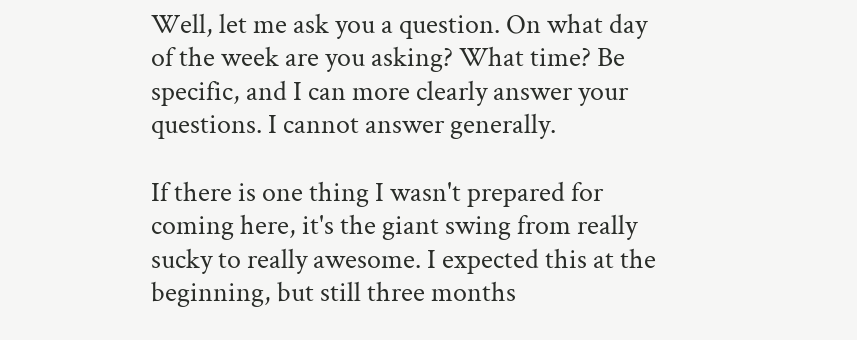Well, let me ask you a question. On what day of the week are you asking? What time? Be specific, and I can more clearly answer your questions. I cannot answer generally.

If there is one thing I wasn't prepared for coming here, it's the giant swing from really sucky to really awesome. I expected this at the beginning, but still three months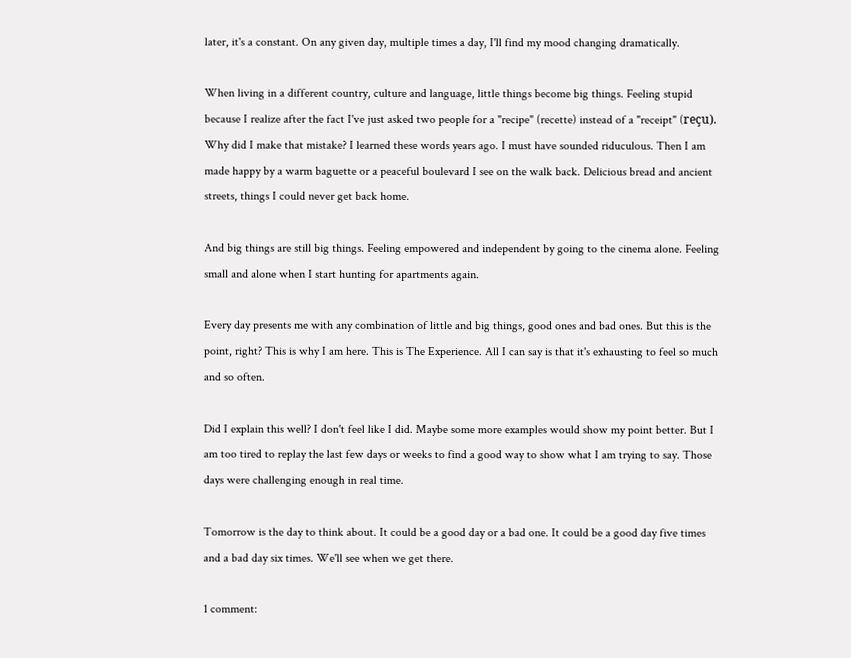later, it's a constant. On any given day, multiple times a day, I'll find my mood changing dramatically.

When living in a different country, culture and language, little things become big things. Feeling stupid because I realize after the fact I've just asked two people for a "recipe" (recette) instead of a "receipt" (reçu). Why did I make that mistake? I learned these words years ago. I must have sounded riduculous. Then I am made happy by a warm baguette or a peaceful boulevard I see on the walk back. Delicious bread and ancient streets, things I could never get back home.

And big things are still big things. Feeling empowered and independent by going to the cinema alone. Feeling small and alone when I start hunting for apartments again.

Every day presents me with any combination of little and big things, good ones and bad ones. But this is the point, right? This is why I am here. This is The Experience. All I can say is that it's exhausting to feel so much and so often.

Did I explain this well? I don't feel like I did. Maybe some more examples would show my point better. But I am too tired to replay the last few days or weeks to find a good way to show what I am trying to say. Those days were challenging enough in real time.

Tomorrow is the day to think about. It could be a good day or a bad one. It could be a good day five times and a bad day six times. We'll see when we get there.

1 comment: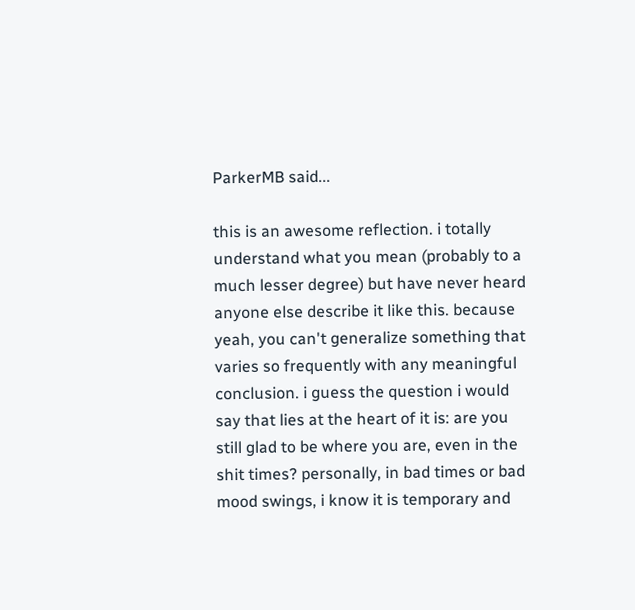ParkerMB said...

this is an awesome reflection. i totally understand what you mean (probably to a much lesser degree) but have never heard anyone else describe it like this. because yeah, you can't generalize something that varies so frequently with any meaningful conclusion. i guess the question i would say that lies at the heart of it is: are you still glad to be where you are, even in the shit times? personally, in bad times or bad mood swings, i know it is temporary and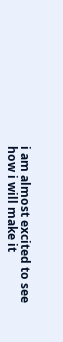i am almost excited to see how i will make it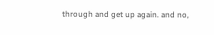through and get up again. and no,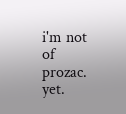i'm not of prozac. yet.